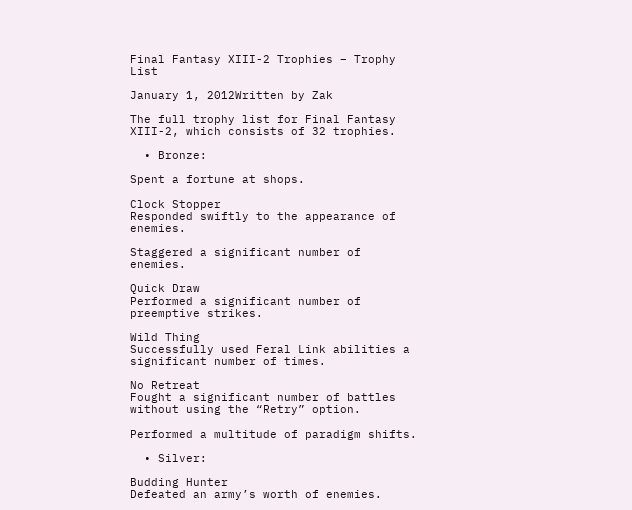Final Fantasy XIII-2 Trophies – Trophy List

January 1, 2012Written by Zak

The full trophy list for Final Fantasy XIII-2, which consists of 32 trophies.

  • Bronze:

Spent a fortune at shops.

Clock Stopper
Responded swiftly to the appearance of enemies.

Staggered a significant number of enemies.

Quick Draw
Performed a significant number of preemptive strikes.

Wild Thing
Successfully used Feral Link abilities a significant number of times.

No Retreat
Fought a significant number of battles without using the “Retry” option.

Performed a multitude of paradigm shifts.

  • Silver:

Budding Hunter
Defeated an army’s worth of enemies.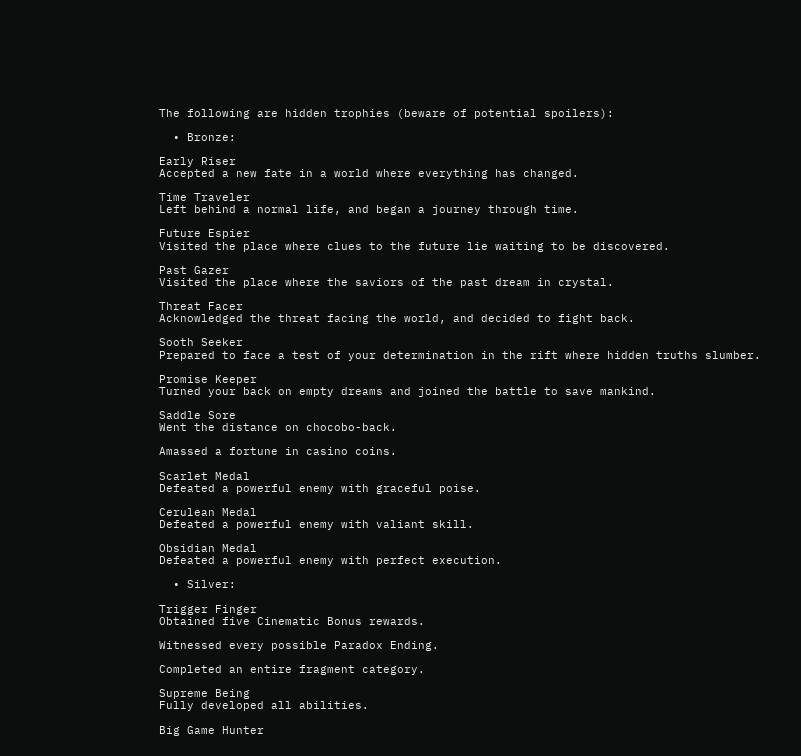The following are hidden trophies (beware of potential spoilers):

  • Bronze:

Early Riser
Accepted a new fate in a world where everything has changed.

Time Traveler
Left behind a normal life, and began a journey through time.

Future Espier
Visited the place where clues to the future lie waiting to be discovered.

Past Gazer
Visited the place where the saviors of the past dream in crystal.

Threat Facer
Acknowledged the threat facing the world, and decided to fight back.

Sooth Seeker
Prepared to face a test of your determination in the rift where hidden truths slumber.

Promise Keeper
Turned your back on empty dreams and joined the battle to save mankind.

Saddle Sore
Went the distance on chocobo-back.

Amassed a fortune in casino coins.

Scarlet Medal
Defeated a powerful enemy with graceful poise.

Cerulean Medal
Defeated a powerful enemy with valiant skill.

Obsidian Medal
Defeated a powerful enemy with perfect execution.

  • Silver:

Trigger Finger
Obtained five Cinematic Bonus rewards.

Witnessed every possible Paradox Ending.

Completed an entire fragment category.

Supreme Being
Fully developed all abilities.

Big Game Hunter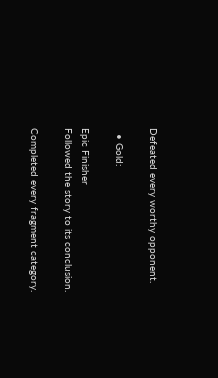Defeated every worthy opponent.

  • Gold:

Epic Finisher
Followed the story to its conclusion.

Completed every fragment category.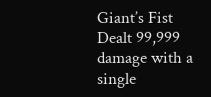Giant’s Fist
Dealt 99,999 damage with a single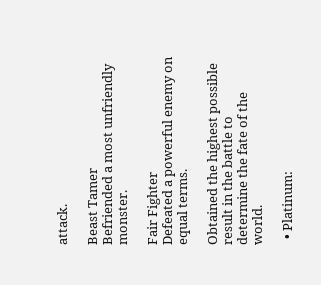attack.

Beast Tamer
Befriended a most unfriendly monster.

Fair Fighter
Defeated a powerful enemy on equal terms.

Obtained the highest possible result in the battle to determine the fate of the world.

  • Platinum: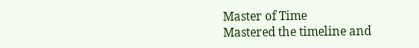Master of Time
Mastered the timeline and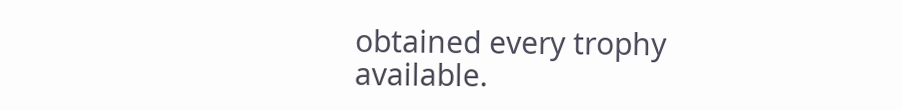obtained every trophy available.